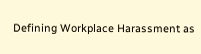Defining Workplace Harassment as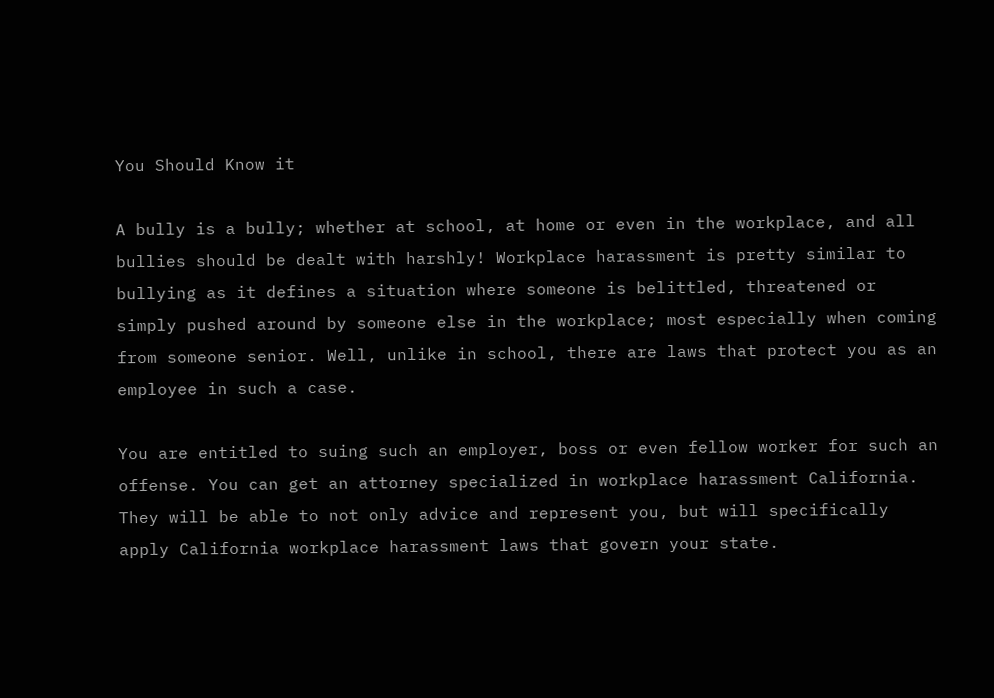You Should Know it

A bully is a bully; whether at school, at home or even in the workplace, and all bullies should be dealt with harshly! Workplace harassment is pretty similar to bullying as it defines a situation where someone is belittled, threatened or simply pushed around by someone else in the workplace; most especially when coming from someone senior. Well, unlike in school, there are laws that protect you as an employee in such a case.

You are entitled to suing such an employer, boss or even fellow worker for such an offense. You can get an attorney specialized in workplace harassment California. They will be able to not only advice and represent you, but will specifically apply California workplace harassment laws that govern your state.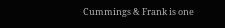Cummings & Frank is one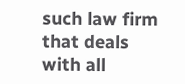such law firm that deals with all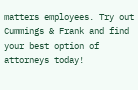matters employees. Try out Cummings & Frank and find your best option of attorneys today!